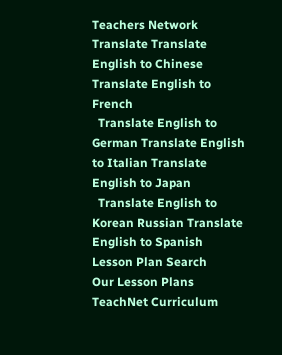Teachers Network
Translate Translate English to Chinese Translate English to French
  Translate English to German Translate English to Italian Translate English to Japan
  Translate English to Korean Russian Translate English to Spanish
Lesson Plan Search
Our Lesson Plans
TeachNet Curriculum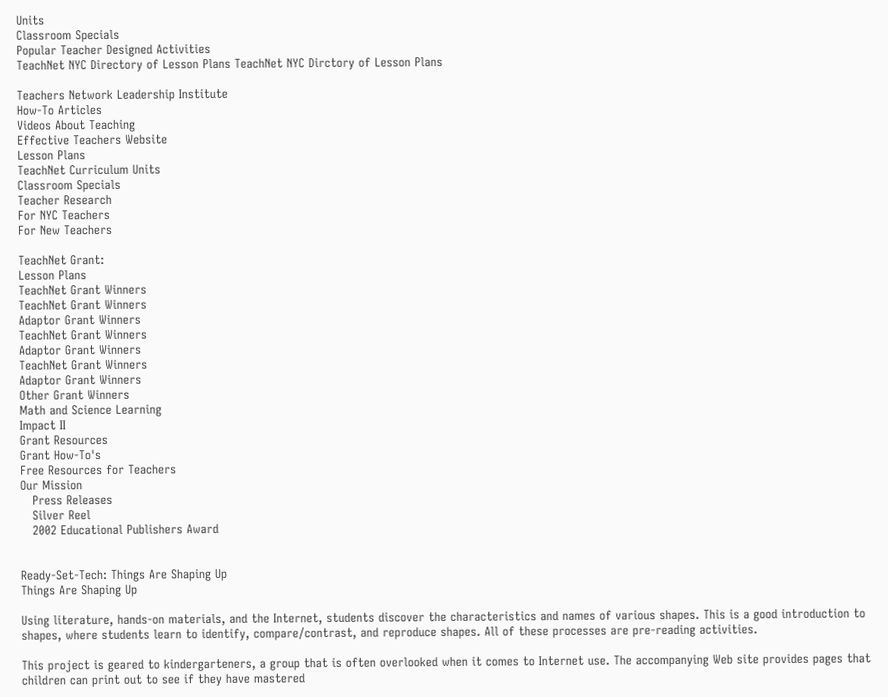Units
Classroom Specials
Popular Teacher Designed Activities
TeachNet NYC Directory of Lesson Plans TeachNet NYC Dirctory of Lesson Plans

Teachers Network Leadership Institute
How-To Articles
Videos About Teaching
Effective Teachers Website
Lesson Plans
TeachNet Curriculum Units
Classroom Specials
Teacher Research
For NYC Teachers
For New Teachers

TeachNet Grant:
Lesson Plans
TeachNet Grant Winners
TeachNet Grant Winners
Adaptor Grant Winners
TeachNet Grant Winners
Adaptor Grant Winners
TeachNet Grant Winners
Adaptor Grant Winners
Other Grant Winners
Math and Science Learning
Impact II
Grant Resources
Grant How-To's
Free Resources for Teachers
Our Mission
   Press Releases
   Silver Reel
   2002 Educational Publishers Award


Ready-Set-Tech: Things Are Shaping Up
Things Are Shaping Up

Using literature, hands-on materials, and the Internet, students discover the characteristics and names of various shapes. This is a good introduction to shapes, where students learn to identify, compare/contrast, and reproduce shapes. All of these processes are pre-reading activities.

This project is geared to kindergarteners, a group that is often overlooked when it comes to Internet use. The accompanying Web site provides pages that children can print out to see if they have mastered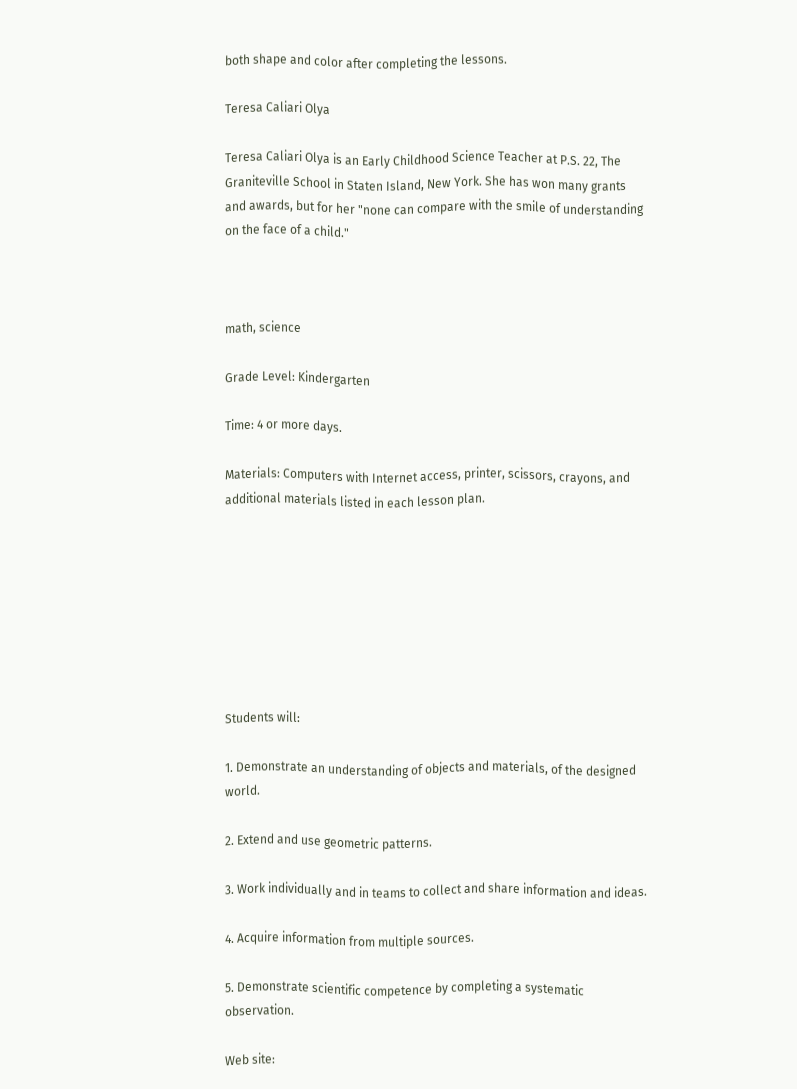both shape and color after completing the lessons.

Teresa Caliari Olya

Teresa Caliari Olya is an Early Childhood Science Teacher at P.S. 22, The Graniteville School in Staten Island, New York. She has won many grants and awards, but for her "none can compare with the smile of understanding on the face of a child."



math, science

Grade Level: Kindergarten

Time: 4 or more days.

Materials: Computers with Internet access, printer, scissors, crayons, and additional materials listed in each lesson plan.








Students will:

1. Demonstrate an understanding of objects and materials, of the designed world.

2. Extend and use geometric patterns.

3. Work individually and in teams to collect and share information and ideas.

4. Acquire information from multiple sources.

5. Demonstrate scientific competence by completing a systematic observation.

Web site: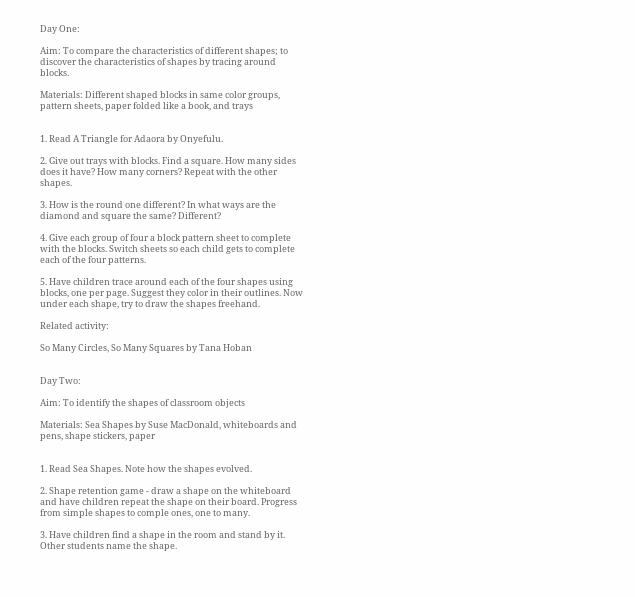Day One:

Aim: To compare the characteristics of different shapes; to discover the characteristics of shapes by tracing around blocks.

Materials: Different shaped blocks in same color groups, pattern sheets, paper folded like a book, and trays


1. Read A Triangle for Adaora by Onyefulu.

2. Give out trays with blocks. Find a square. How many sides does it have? How many corners? Repeat with the other shapes.

3. How is the round one different? In what ways are the diamond and square the same? Different?

4. Give each group of four a block pattern sheet to complete with the blocks. Switch sheets so each child gets to complete each of the four patterns.

5. Have children trace around each of the four shapes using blocks, one per page. Suggest they color in their outlines. Now under each shape, try to draw the shapes freehand.

Related activity:

So Many Circles, So Many Squares by Tana Hoban


Day Two:

Aim: To identify the shapes of classroom objects

Materials: Sea Shapes by Suse MacDonald, whiteboards and pens, shape stickers, paper


1. Read Sea Shapes. Note how the shapes evolved.

2. Shape retention game - draw a shape on the whiteboard and have children repeat the shape on their board. Progress from simple shapes to comple ones, one to many.

3. Have children find a shape in the room and stand by it. Other students name the shape.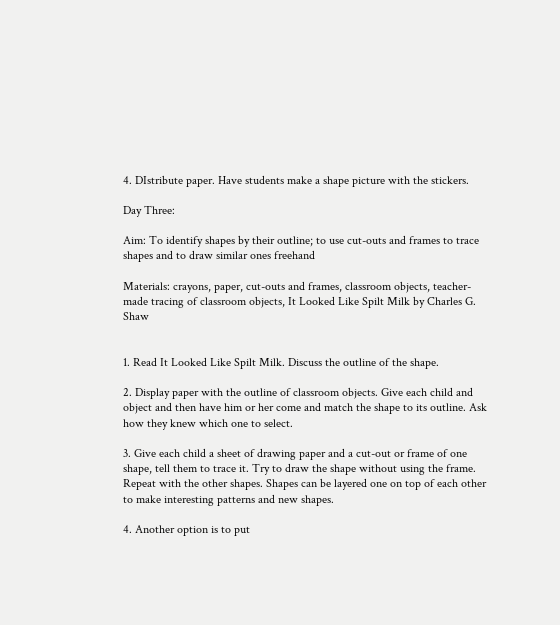4. DIstribute paper. Have students make a shape picture with the stickers.

Day Three:

Aim: To identify shapes by their outline; to use cut-outs and frames to trace shapes and to draw similar ones freehand

Materials: crayons, paper, cut-outs and frames, classroom objects, teacher-made tracing of classroom objects, It Looked Like Spilt Milk by Charles G. Shaw


1. Read It Looked Like Spilt Milk. Discuss the outline of the shape.

2. Display paper with the outline of classroom objects. Give each child and object and then have him or her come and match the shape to its outline. Ask how they knew which one to select.

3. Give each child a sheet of drawing paper and a cut-out or frame of one shape, tell them to trace it. Try to draw the shape without using the frame. Repeat with the other shapes. Shapes can be layered one on top of each other to make interesting patterns and new shapes.

4. Another option is to put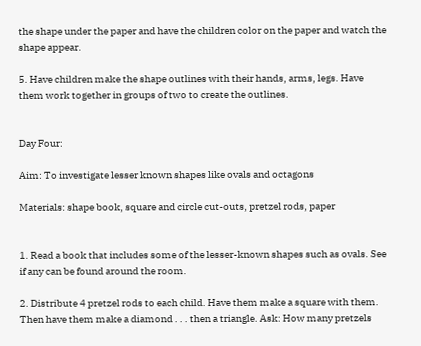the shape under the paper and have the children color on the paper and watch the shape appear.

5. Have children make the shape outlines with their hands, arms, legs. Have them work together in groups of two to create the outlines.


Day Four:

Aim: To investigate lesser known shapes like ovals and octagons

Materials: shape book, square and circle cut-outs, pretzel rods, paper


1. Read a book that includes some of the lesser-known shapes such as ovals. See if any can be found around the room.

2. Distribute 4 pretzel rods to each child. Have them make a square with them. Then have them make a diamond . . . then a triangle. Ask: How many pretzels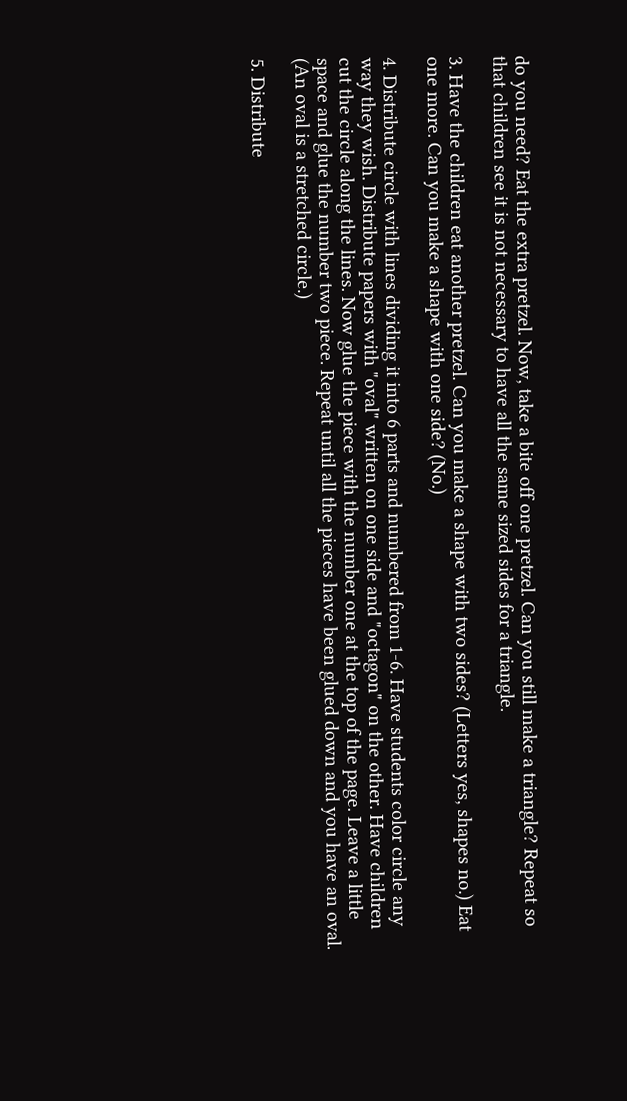do you need? Eat the extra pretzel. Now, take a bite off one pretzel. Can you still make a triangle? Repeat so that children see it is not necessary to have all the same sized sides for a triangle.

3. Have the children eat another pretzel. Can you make a shape with two sides? (Letters yes, shapes no.) Eat one more. Can you make a shape with one side? (No.)

4. Distribute circle with lines dividing it into 6 parts and numbered from 1-6. Have students color circle any way they wish. Distribute papers with "oval" written on one side and "octagon" on the other. Have children cut the circle along the lines. Now glue the piece with the number one at the top of the page. Leave a little space and glue the number two piece. Repeat until all the pieces have been glued down and you have an oval. (An oval is a stretched circle.)

5. Distribute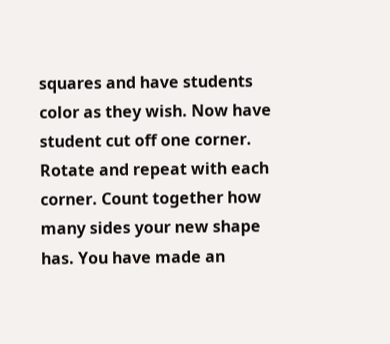squares and have students color as they wish. Now have student cut off one corner. Rotate and repeat with each corner. Count together how many sides your new shape has. You have made an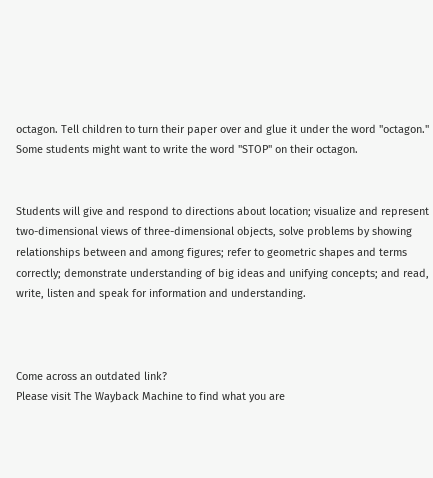octagon. Tell children to turn their paper over and glue it under the word "octagon." Some students might want to write the word "STOP" on their octagon.


Students will give and respond to directions about location; visualize and represent two-dimensional views of three-dimensional objects, solve problems by showing relationships between and among figures; refer to geometric shapes and terms correctly; demonstrate understanding of big ideas and unifying concepts; and read, write, listen and speak for information and understanding.



Come across an outdated link?
Please visit The Wayback Machine to find what you are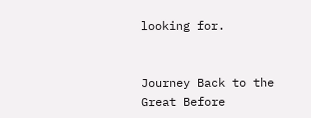looking for.


Journey Back to the Great Before